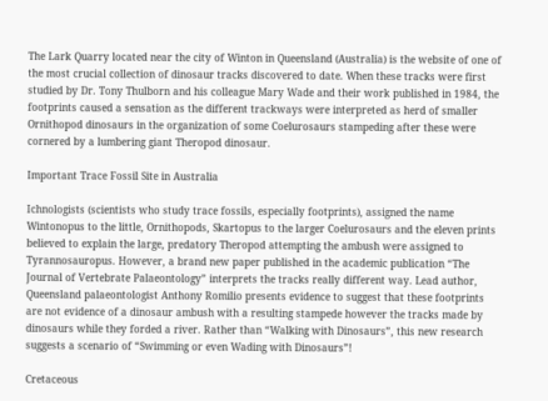The Lark Quarry located near the city of Winton in Queensland (Australia) is the website of one of the most crucial collection of dinosaur tracks discovered to date. When these tracks were first studied by Dr. Tony Thulborn and his colleague Mary Wade and their work published in 1984, the footprints caused a sensation as the different trackways were interpreted as herd of smaller Ornithopod dinosaurs in the organization of some Coelurosaurs stampeding after these were cornered by a lumbering giant Theropod dinosaur.

Important Trace Fossil Site in Australia

Ichnologists (scientists who study trace fossils, especially footprints), assigned the name Wintonopus to the little, Ornithopods, Skartopus to the larger Coelurosaurs and the eleven prints believed to explain the large, predatory Theropod attempting the ambush were assigned to Tyrannosauropus. However, a brand new paper published in the academic publication “The Journal of Vertebrate Palaeontology” interprets the tracks really different way. Lead author, Queensland palaeontologist Anthony Romilio presents evidence to suggest that these footprints are not evidence of a dinosaur ambush with a resulting stampede however the tracks made by dinosaurs while they forded a river. Rather than “Walking with Dinosaurs”, this new research suggests a scenario of “Swimming or even Wading with Dinosaurs”!

Cretaceous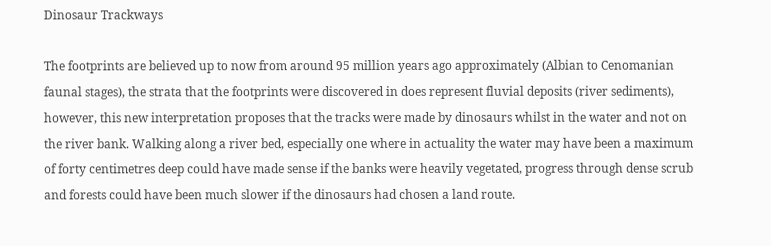Dinosaur Trackways

The footprints are believed up to now from around 95 million years ago approximately (Albian to Cenomanian faunal stages), the strata that the footprints were discovered in does represent fluvial deposits (river sediments), however, this new interpretation proposes that the tracks were made by dinosaurs whilst in the water and not on the river bank. Walking along a river bed, especially one where in actuality the water may have been a maximum of forty centimetres deep could have made sense if the banks were heavily vegetated, progress through dense scrub and forests could have been much slower if the dinosaurs had chosen a land route.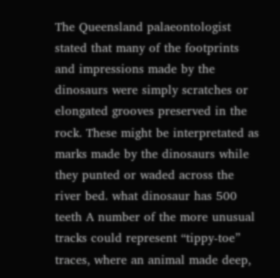The Queensland palaeontologist stated that many of the footprints and impressions made by the dinosaurs were simply scratches or elongated grooves preserved in the rock. These might be interpretated as marks made by the dinosaurs while they punted or waded across the river bed. what dinosaur has 500 teeth A number of the more unusual tracks could represent “tippy-toe” traces, where an animal made deep,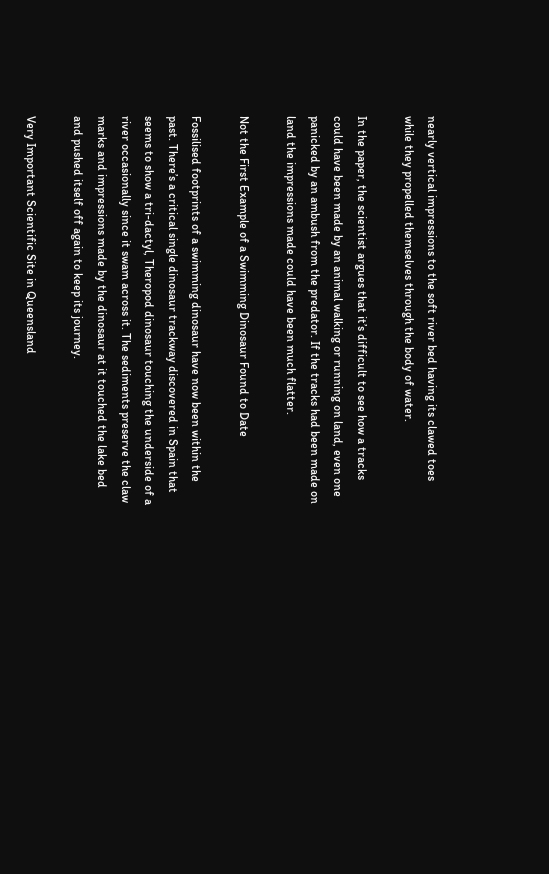nearly vertical impressions to the soft river bed having its clawed toes while they propelled themselves through the body of water.

In the paper, the scientist argues that it’s difficult to see how a tracks could have been made by an animal walking or running on land, even one panicked by an ambush from the predator. If the tracks had been made on land the impressions made could have been much flatter.

Not the First Example of a Swimming Dinosaur Found to Date

Fossilised footprints of a swimming dinosaur have now been within the past. There’s a critical single dinosaur trackway discovered in Spain that seems to show a tri-dactyl, Theropod dinosaur touching the underside of a river occasionally since it swam across it. The sediments preserve the claw marks and impressions made by the dinosaur at it touched the lake bed and pushed itself off again to keep its journey.

Very Important Scientific Site in Queensland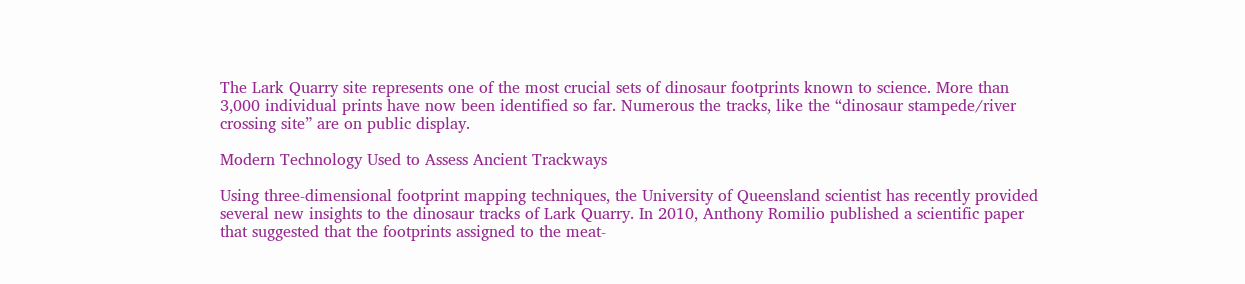The Lark Quarry site represents one of the most crucial sets of dinosaur footprints known to science. More than 3,000 individual prints have now been identified so far. Numerous the tracks, like the “dinosaur stampede/river crossing site” are on public display.

Modern Technology Used to Assess Ancient Trackways

Using three-dimensional footprint mapping techniques, the University of Queensland scientist has recently provided several new insights to the dinosaur tracks of Lark Quarry. In 2010, Anthony Romilio published a scientific paper that suggested that the footprints assigned to the meat-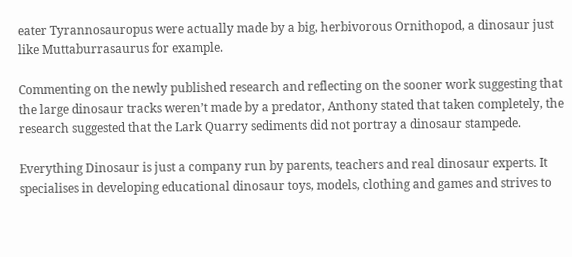eater Tyrannosauropus were actually made by a big, herbivorous Ornithopod, a dinosaur just like Muttaburrasaurus for example.

Commenting on the newly published research and reflecting on the sooner work suggesting that the large dinosaur tracks weren’t made by a predator, Anthony stated that taken completely, the research suggested that the Lark Quarry sediments did not portray a dinosaur stampede.

Everything Dinosaur is just a company run by parents, teachers and real dinosaur experts. It specialises in developing educational dinosaur toys, models, clothing and games and strives to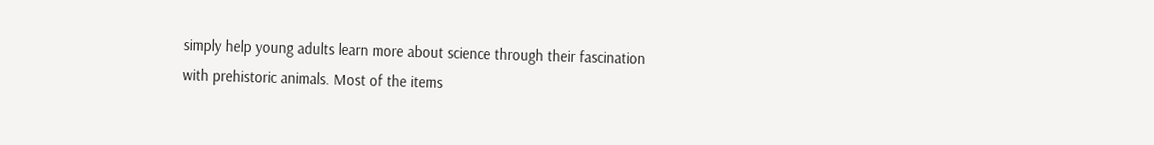simply help young adults learn more about science through their fascination with prehistoric animals. Most of the items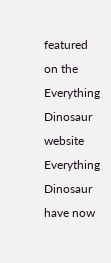featured on the Everything Dinosaur website Everything Dinosaur have now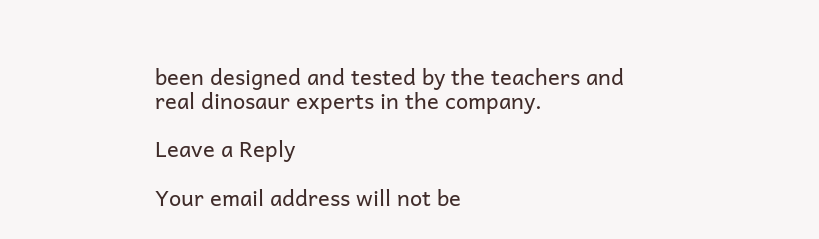been designed and tested by the teachers and real dinosaur experts in the company.

Leave a Reply

Your email address will not be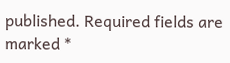published. Required fields are marked *